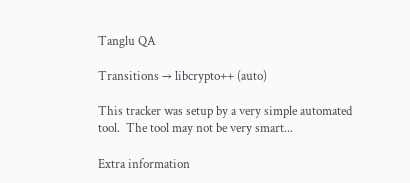Tanglu QA

Transitions → libcrypto++ (auto)

This tracker was setup by a very simple automated tool.  The tool may not be very smart...

Extra information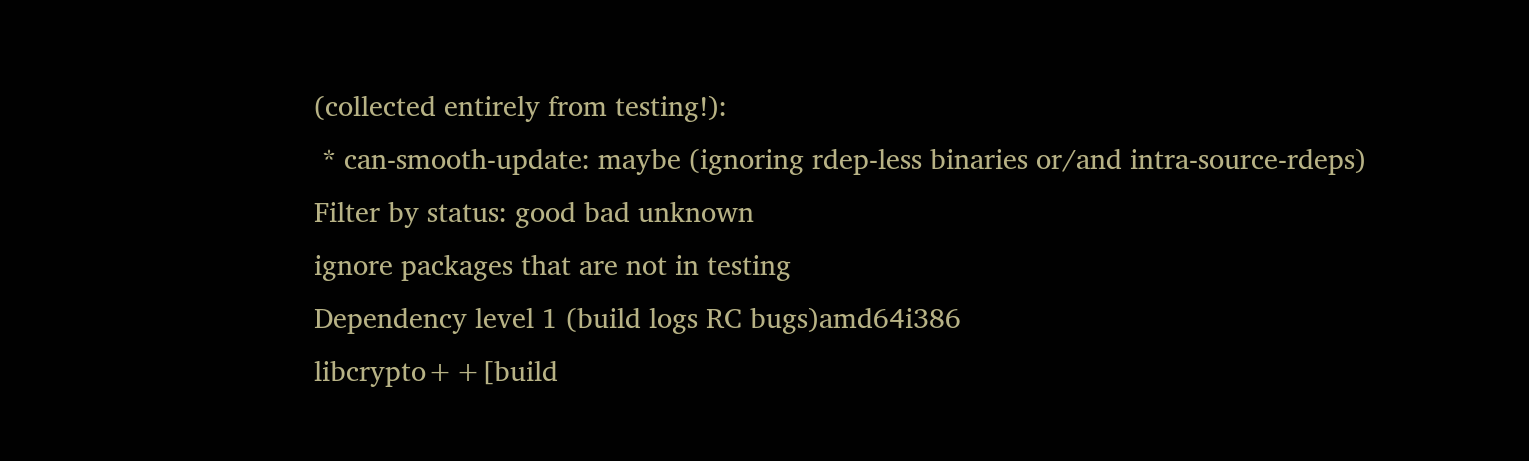(collected entirely from testing!):
 * can-smooth-update: maybe (ignoring rdep-less binaries or/and intra-source-rdeps)
Filter by status: good bad unknown
ignore packages that are not in testing
Dependency level 1 (build logs RC bugs)amd64i386
libcrypto++[build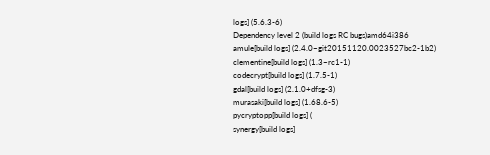logs] (5.6.3-6)
Dependency level 2 (build logs RC bugs)amd64i386
amule[build logs] (2.4.0~git20151120.0023527bc2-1b2)
clementine[build logs] (1.3~rc1-1)
codecrypt[build logs] (1.7.5-1)
gdal[build logs] (2.1.0+dfsg-3)
murasaki[build logs] (1.68.6-5)
pycryptopp[build logs] (
synergy[build logs]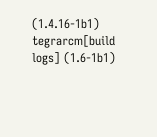(1.4.16-1b1)
tegrarcm[build logs] (1.6-1b1)